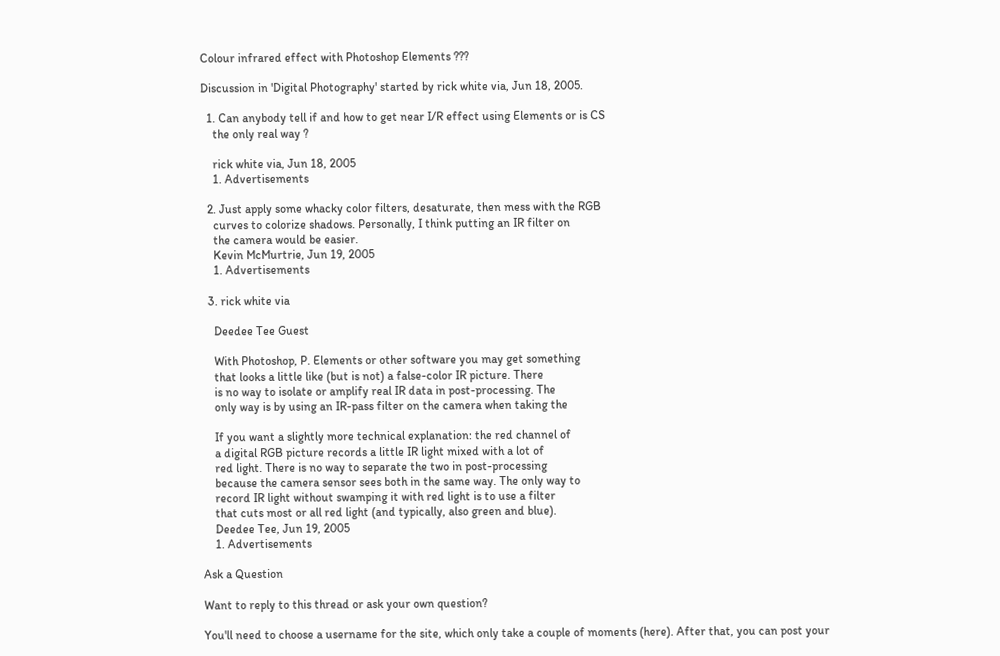Colour infrared effect with Photoshop Elements ???

Discussion in 'Digital Photography' started by rick white via, Jun 18, 2005.

  1. Can anybody tell if and how to get near I/R effect using Elements or is CS
    the only real way ?

    rick white via, Jun 18, 2005
    1. Advertisements

  2. Just apply some whacky color filters, desaturate, then mess with the RGB
    curves to colorize shadows. Personally, I think putting an IR filter on
    the camera would be easier.
    Kevin McMurtrie, Jun 19, 2005
    1. Advertisements

  3. rick white via

    Deedee Tee Guest

    With Photoshop, P. Elements or other software you may get something
    that looks a little like (but is not) a false-color IR picture. There
    is no way to isolate or amplify real IR data in post-processing. The
    only way is by using an IR-pass filter on the camera when taking the

    If you want a slightly more technical explanation: the red channel of
    a digital RGB picture records a little IR light mixed with a lot of
    red light. There is no way to separate the two in post-processing
    because the camera sensor sees both in the same way. The only way to
    record IR light without swamping it with red light is to use a filter
    that cuts most or all red light (and typically, also green and blue).
    Deedee Tee, Jun 19, 2005
    1. Advertisements

Ask a Question

Want to reply to this thread or ask your own question?

You'll need to choose a username for the site, which only take a couple of moments (here). After that, you can post your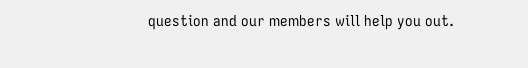question and our members will help you out.